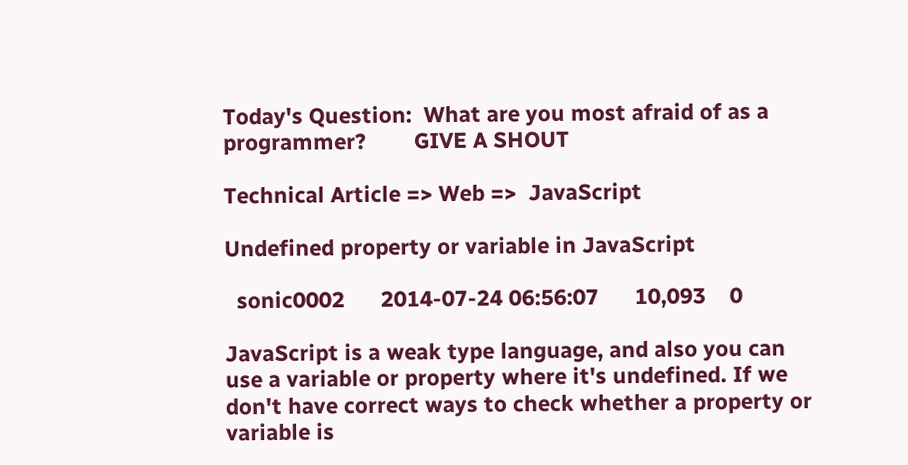Today's Question:  What are you most afraid of as a programmer?        GIVE A SHOUT

Technical Article => Web =>  JavaScript

Undefined property or variable in JavaScript

  sonic0002      2014-07-24 06:56:07      10,093    0

JavaScript is a weak type language, and also you can use a variable or property where it's undefined. If we don't have correct ways to check whether a property or variable is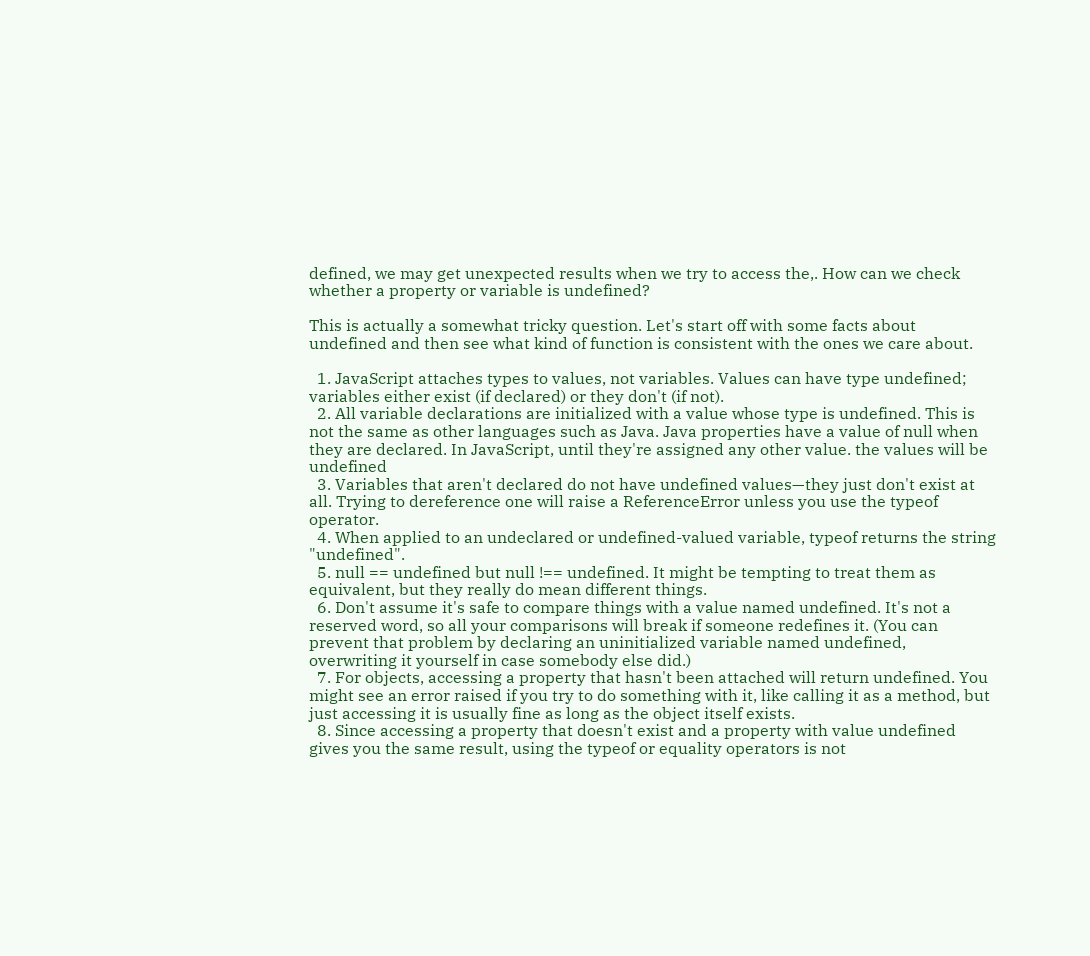defined, we may get unexpected results when we try to access the,. How can we check whether a property or variable is undefined?

This is actually a somewhat tricky question. Let's start off with some facts about undefined and then see what kind of function is consistent with the ones we care about.

  1. JavaScript attaches types to values, not variables. Values can have type undefined; variables either exist (if declared) or they don't (if not).
  2. All variable declarations are initialized with a value whose type is undefined. This is not the same as other languages such as Java. Java properties have a value of null when they are declared. In JavaScript, until they're assigned any other value. the values will be undefined
  3. Variables that aren't declared do not have undefined values—they just don't exist at all. Trying to dereference one will raise a ReferenceError unless you use the typeof operator.
  4. When applied to an undeclared or undefined-valued variable, typeof returns the string "undefined".
  5. null == undefined but null !== undefined. It might be tempting to treat them as equivalent, but they really do mean different things.
  6. Don't assume it's safe to compare things with a value named undefined. It's not a reserved word, so all your comparisons will break if someone redefines it. (You can prevent that problem by declaring an uninitialized variable named undefined, overwriting it yourself in case somebody else did.)
  7. For objects, accessing a property that hasn't been attached will return undefined. You might see an error raised if you try to do something with it, like calling it as a method, but just accessing it is usually fine as long as the object itself exists.
  8. Since accessing a property that doesn't exist and a property with value undefined gives you the same result, using the typeof or equality operators is not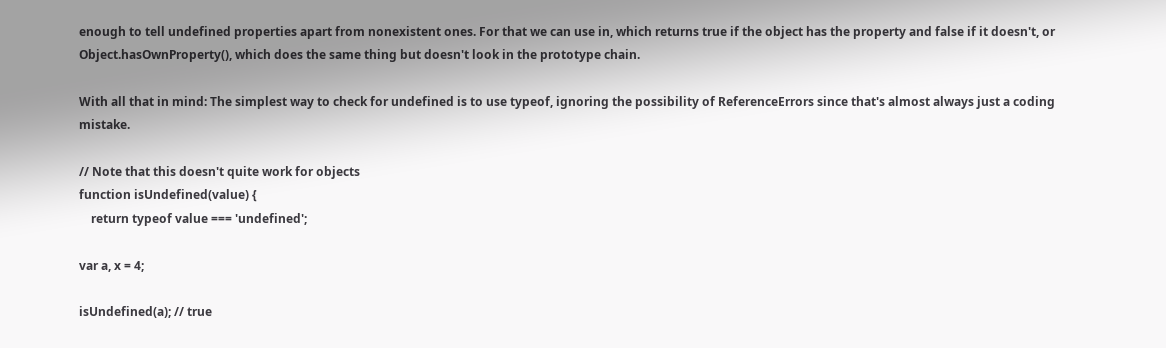enough to tell undefined properties apart from nonexistent ones. For that we can use in, which returns true if the object has the property and false if it doesn't, or Object.hasOwnProperty(), which does the same thing but doesn't look in the prototype chain.

With all that in mind: The simplest way to check for undefined is to use typeof, ignoring the possibility of ReferenceErrors since that's almost always just a coding mistake.

// Note that this doesn't quite work for objects
function isUndefined(value) {
    return typeof value === 'undefined';

var a, x = 4;

isUndefined(a); // true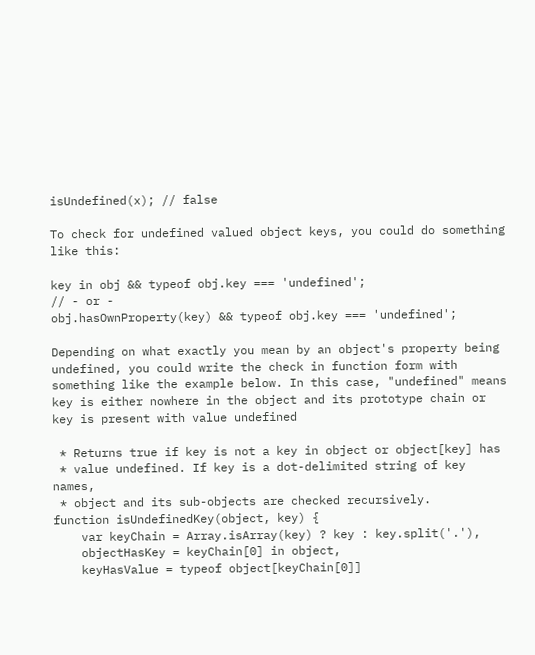isUndefined(x); // false

To check for undefined valued object keys, you could do something like this:

key in obj && typeof obj.key === 'undefined';
// - or -
obj.hasOwnProperty(key) && typeof obj.key === 'undefined';

Depending on what exactly you mean by an object's property being undefined, you could write the check in function form with something like the example below. In this case, "undefined" means key is either nowhere in the object and its prototype chain or key is present with value undefined

 * Returns true if key is not a key in object or object[key] has
 * value undefined. If key is a dot-delimited string of key names,
 * object and its sub-objects are checked recursively.
function isUndefinedKey(object, key) {
    var keyChain = Array.isArray(key) ? key : key.split('.'),
    objectHasKey = keyChain[0] in object,
    keyHasValue = typeof object[keyChain[0]]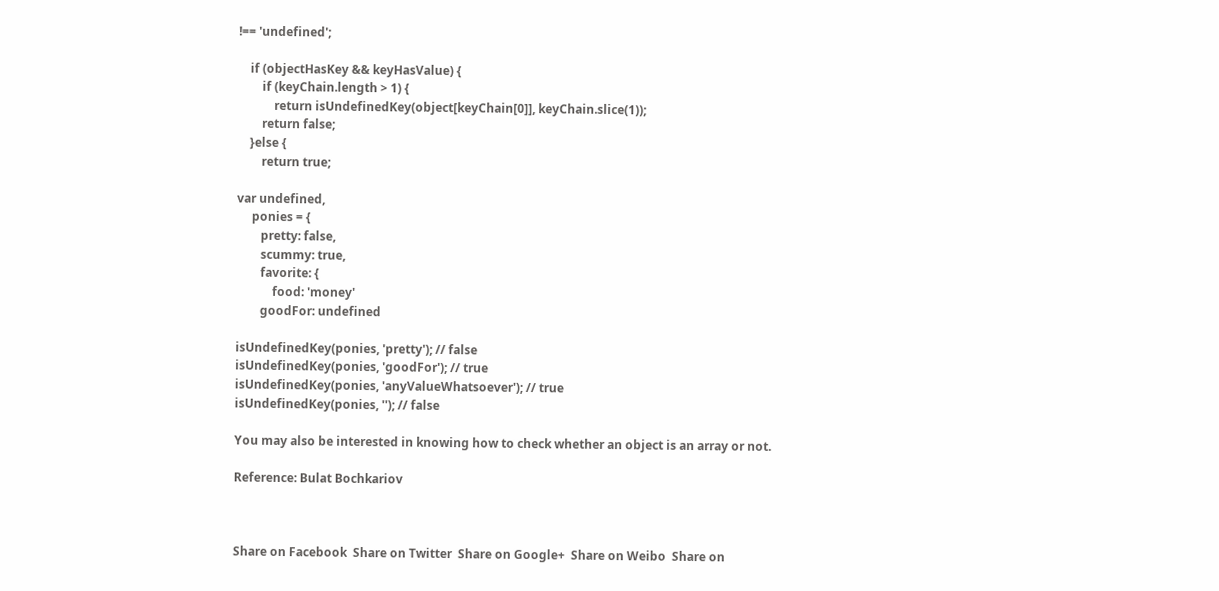!== 'undefined';

    if (objectHasKey && keyHasValue) {
        if (keyChain.length > 1) {
            return isUndefinedKey(object[keyChain[0]], keyChain.slice(1));
        return false;
    }else {
        return true;

var undefined,
     ponies = {
        pretty: false,
        scummy: true,
        favorite: {
            food: 'money'
        goodFor: undefined

isUndefinedKey(ponies, 'pretty'); // false
isUndefinedKey(ponies, 'goodFor'); // true
isUndefinedKey(ponies, 'anyValueWhatsoever'); // true
isUndefinedKey(ponies, ''); // false

You may also be interested in knowing how to check whether an object is an array or not.

Reference: Bulat Bochkariov



Share on Facebook  Share on Twitter  Share on Google+  Share on Weibo  Share on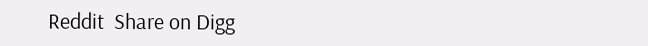Reddit  Share on Digg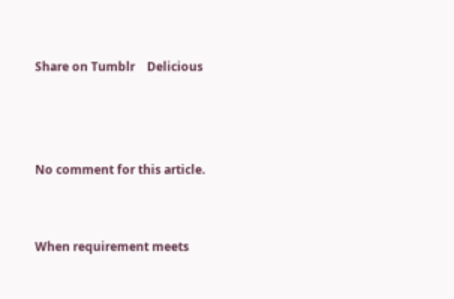Share on Tumblr    Delicious



No comment for this article.


When requirement meets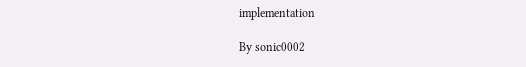implementation

By sonic0002